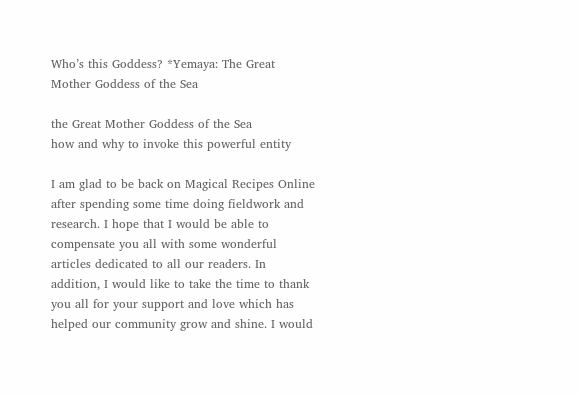Who’s this Goddess? *Yemaya: The Great Mother Goddess of the Sea

the Great Mother Goddess of the Sea
how and why to invoke this powerful entity

I am glad to be back on Magical Recipes Online after spending some time doing fieldwork and research. I hope that I would be able to compensate you all with some wonderful articles dedicated to all our readers. In addition, I would like to take the time to thank you all for your support and love which has helped our community grow and shine. I would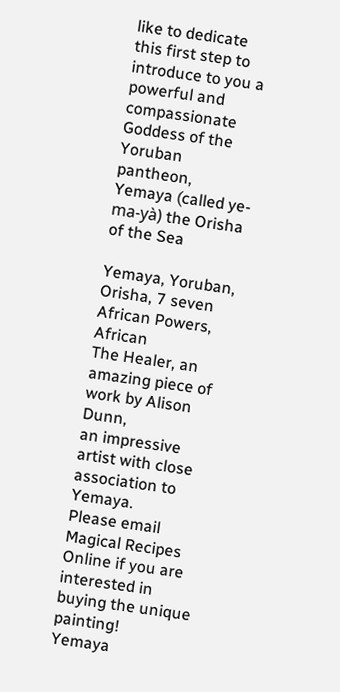like to dedicate this first step to introduce to you a powerful and compassionate Goddess of the Yoruban pantheon, Yemaya (called ye-ma-yà) the Orisha of the Sea

Yemaya, Yoruban, Orisha, 7 seven African Powers, African
The Healer, an amazing piece of work by Alison Dunn,
an impressive artist with close association to Yemaya.
Please email Magical Recipes Online if you are interested in buying the unique painting!
Yemaya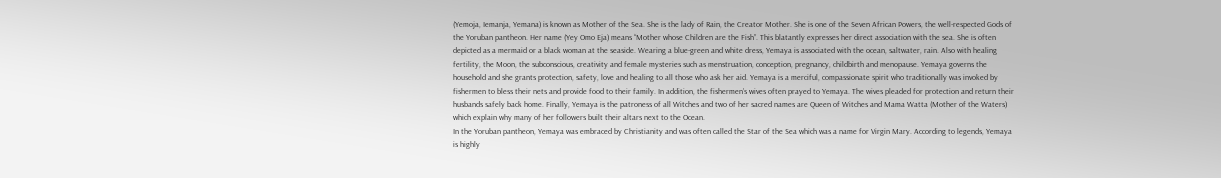(Yemoja, Iemanja, Yemana) is known as Mother of the Sea. She is the lady of Rain, the Creator Mother. She is one of the Seven African Powers, the well-respected Gods of the Yoruban pantheon. Her name (Yey Omo Eja) means “Mother whose Children are the Fish”. This blatantly expresses her direct association with the sea. She is often depicted as a mermaid or a black woman at the seaside. Wearing a blue-green and white dress, Yemaya is associated with the ocean, saltwater, rain. Also with healing fertility, the Moon, the subconscious, creativity and female mysteries such as menstruation, conception, pregnancy, childbirth and menopause. Yemaya governs the household and she grants protection, safety, love and healing to all those who ask her aid. Yemaya is a merciful, compassionate spirit who traditionally was invoked by fishermen to bless their nets and provide food to their family. In addition, the fishermen’s wives often prayed to Yemaya. The wives pleaded for protection and return their husbands safely back home. Finally, Yemaya is the patroness of all Witches and two of her sacred names are Queen of Witches and Mama Watta (Mother of the Waters) which explain why many of her followers built their altars next to the Ocean.
In the Yoruban pantheon, Yemaya was embraced by Christianity and was often called the Star of the Sea which was a name for Virgin Mary. According to legends, Yemaya is highly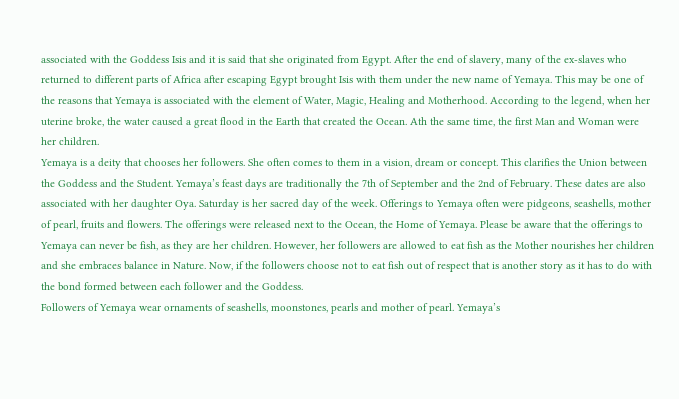associated with the Goddess Isis and it is said that she originated from Egypt. After the end of slavery, many of the ex-slaves who returned to different parts of Africa after escaping Egypt brought Isis with them under the new name of Yemaya. This may be one of the reasons that Yemaya is associated with the element of Water, Magic, Healing and Motherhood. According to the legend, when her uterine broke, the water caused a great flood in the Earth that created the Ocean. Ath the same time, the first Man and Woman were her children.
Yemaya is a deity that chooses her followers. She often comes to them in a vision, dream or concept. This clarifies the Union between the Goddess and the Student. Yemaya’s feast days are traditionally the 7th of September and the 2nd of February. These dates are also associated with her daughter Oya. Saturday is her sacred day of the week. Offerings to Yemaya often were pidgeons, seashells, mother of pearl, fruits and flowers. The offerings were released next to the Ocean, the Home of Yemaya. Please be aware that the offerings to Yemaya can never be fish, as they are her children. However, her followers are allowed to eat fish as the Mother nourishes her children and she embraces balance in Nature. Now, if the followers choose not to eat fish out of respect that is another story as it has to do with the bond formed between each follower and the Goddess.
Followers of Yemaya wear ornaments of seashells, moonstones, pearls and mother of pearl. Yemaya’s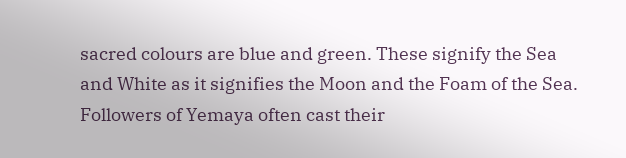sacred colours are blue and green. These signify the Sea and White as it signifies the Moon and the Foam of the Sea. Followers of Yemaya often cast their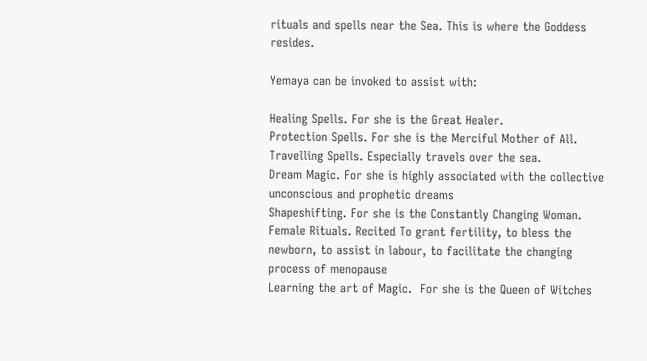rituals and spells near the Sea. This is where the Goddess resides.

Yemaya can be invoked to assist with:

Healing Spells. For she is the Great Healer.
Protection Spells. For she is the Merciful Mother of All.
Travelling Spells. Especially travels over the sea.
Dream Magic. For she is highly associated with the collective unconscious and prophetic dreams
Shapeshifting. For she is the Constantly Changing Woman.
Female Rituals. Recited To grant fertility, to bless the newborn, to assist in labour, to facilitate the changing process of menopause
Learning the art of Magic.  For she is the Queen of Witches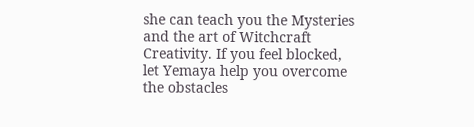she can teach you the Mysteries and the art of Witchcraft
Creativity. If you feel blocked, let Yemaya help you overcome the obstacles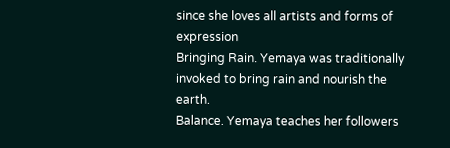since she loves all artists and forms of expression
Bringing Rain. Yemaya was traditionally invoked to bring rain and nourish the earth.
Balance. Yemaya teaches her followers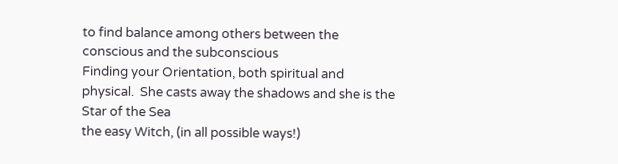to find balance among others between the conscious and the subconscious
Finding your Orientation, both spiritual and physical.  She casts away the shadows and she is the Star of the Sea
the easy Witch, (in all possible ways!)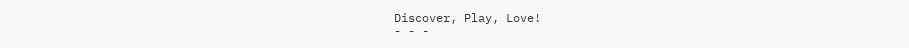Discover, Play, Love!
- - -